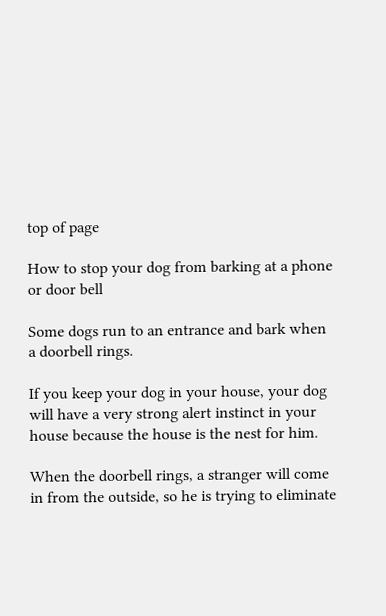top of page

How to stop your dog from barking at a phone or door bell

Some dogs run to an entrance and bark when a doorbell rings.

If you keep your dog in your house, your dog will have a very strong alert instinct in your house because the house is the nest for him.

When the doorbell rings, a stranger will come in from the outside, so he is trying to eliminate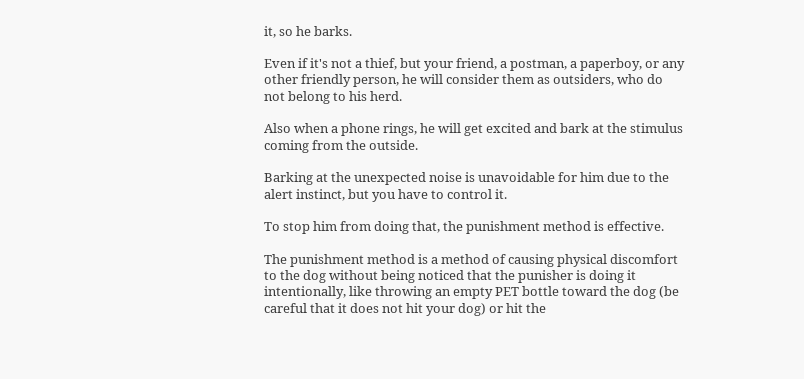it, so he barks.

Even if it's not a thief, but your friend, a postman, a paperboy, or any other friendly person, he will consider them as outsiders, who do not belong to his herd.

Also when a phone rings, he will get excited and bark at the stimulus coming from the outside.

Barking at the unexpected noise is unavoidable for him due to the alert instinct, but you have to control it.

To stop him from doing that, the punishment method is effective.

The punishment method is a method of causing physical discomfort to the dog without being noticed that the punisher is doing it intentionally, like throwing an empty PET bottle toward the dog (be careful that it does not hit your dog) or hit the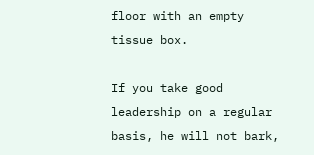floor with an empty tissue box.

If you take good leadership on a regular basis, he will not bark,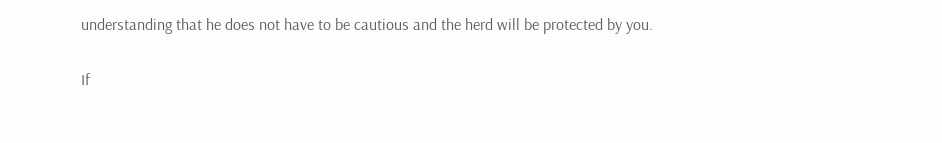understanding that he does not have to be cautious and the herd will be protected by you.

If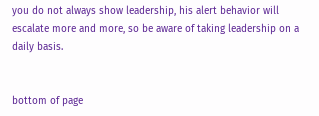you do not always show leadership, his alert behavior will escalate more and more, so be aware of taking leadership on a daily basis.


bottom of page